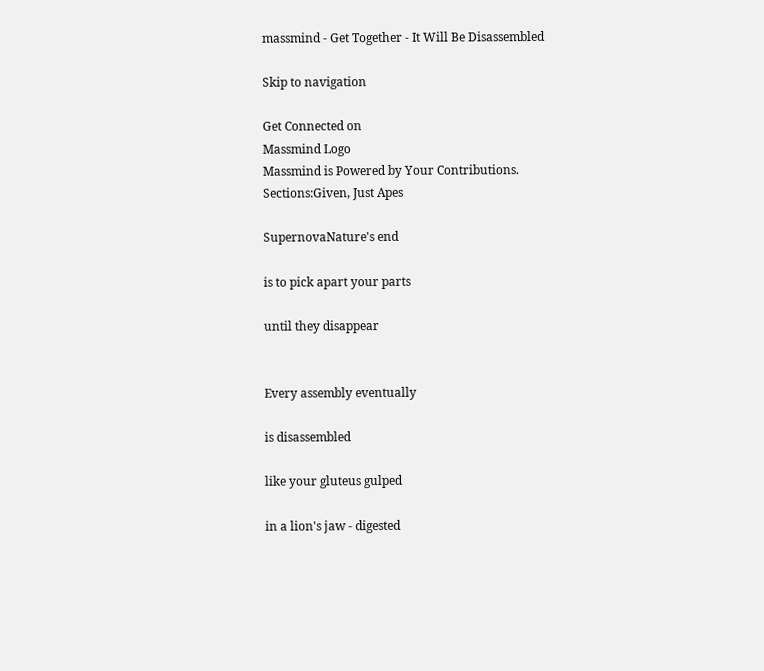massmind - Get Together - It Will Be Disassembled

Skip to navigation

Get Connected on
Massmind Logo
Massmind is Powered by Your Contributions.
Sections:Given, Just Apes

SupernovaNature's end

is to pick apart your parts

until they disappear


Every assembly eventually

is disassembled

like your gluteus gulped

in a lion's jaw - digested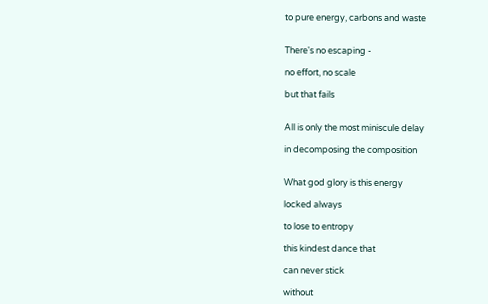to pure energy, carbons and waste


There's no escaping -

no effort, no scale

but that fails


All is only the most miniscule delay

in decomposing the composition


What god glory is this energy

locked always

to lose to entropy

this kindest dance that

can never stick

without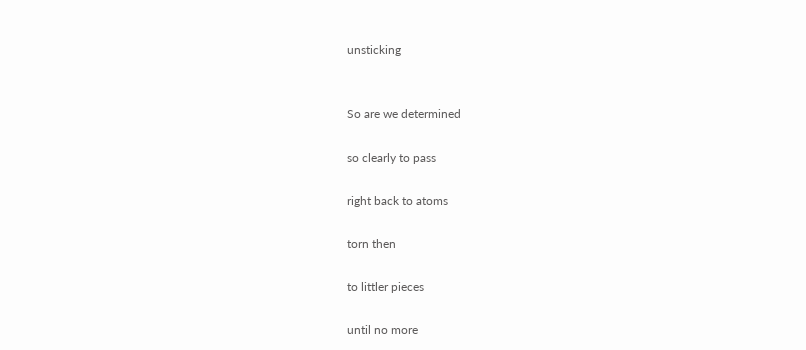unsticking


So are we determined

so clearly to pass

right back to atoms

torn then

to littler pieces

until no more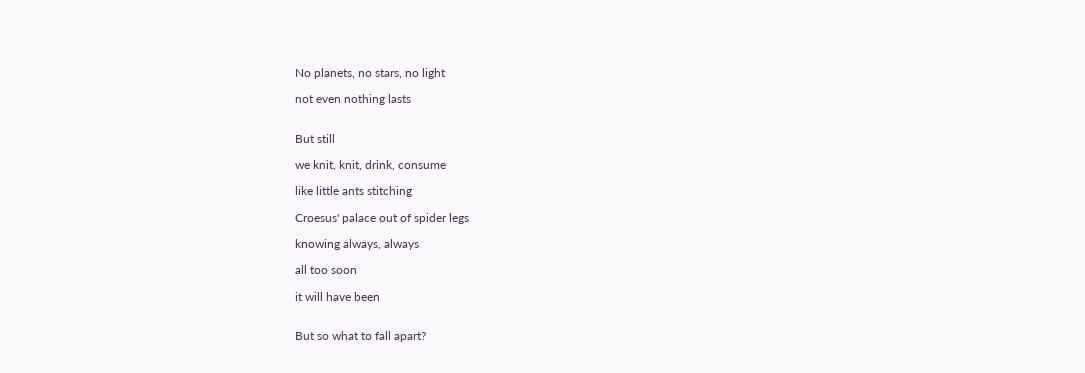No planets, no stars, no light

not even nothing lasts


But still

we knit, knit, drink, consume

like little ants stitching

Croesus' palace out of spider legs

knowing always, always

all too soon

it will have been


But so what to fall apart?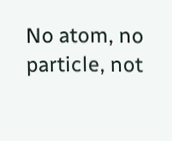No atom, no particle, not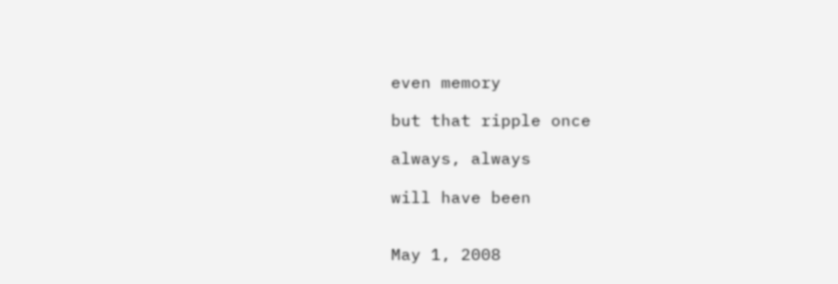even memory

but that ripple once

always, always

will have been


May 1, 2008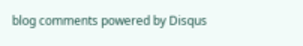blog comments powered by Disqus